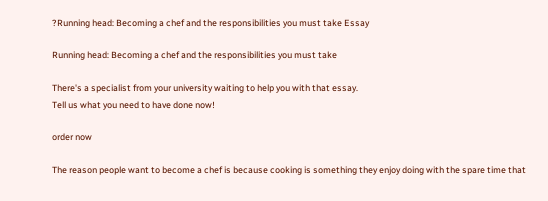?Running head: Becoming a chef and the responsibilities you must take Essay

Running head: Becoming a chef and the responsibilities you must take

There's a specialist from your university waiting to help you with that essay.
Tell us what you need to have done now!

order now

The reason people want to become a chef is because cooking is something they enjoy doing with the spare time that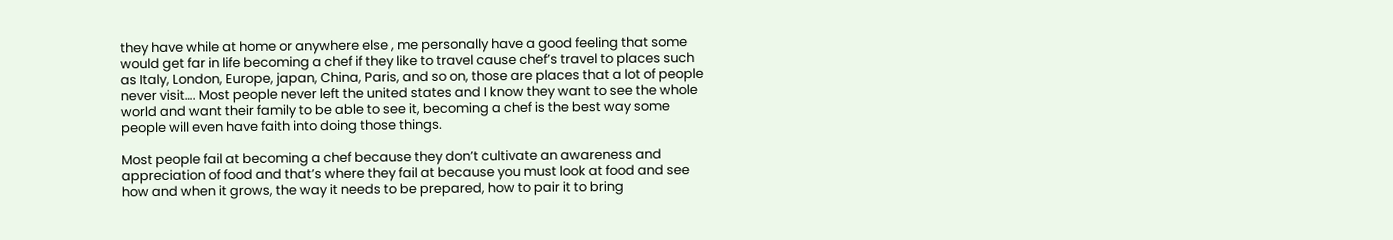they have while at home or anywhere else , me personally have a good feeling that some would get far in life becoming a chef if they like to travel cause chef’s travel to places such as Italy, London, Europe, japan, China, Paris, and so on, those are places that a lot of people never visit…. Most people never left the united states and I know they want to see the whole world and want their family to be able to see it, becoming a chef is the best way some people will even have faith into doing those things.

Most people fail at becoming a chef because they don’t cultivate an awareness and appreciation of food and that’s where they fail at because you must look at food and see how and when it grows, the way it needs to be prepared, how to pair it to bring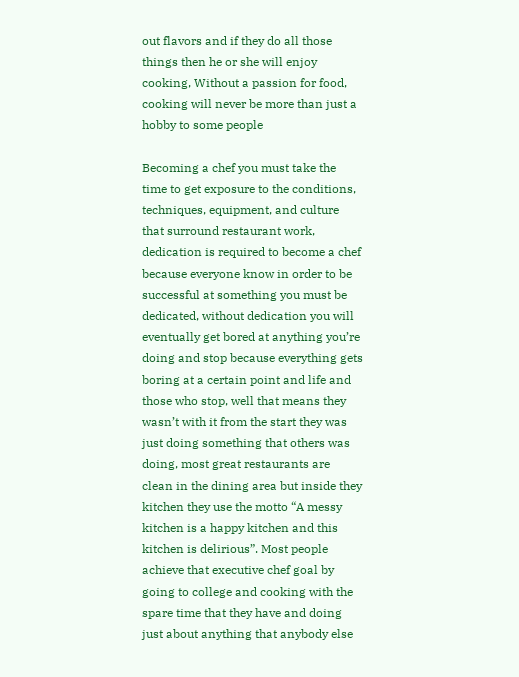out flavors and if they do all those things then he or she will enjoy cooking, Without a passion for food, cooking will never be more than just a hobby to some people

Becoming a chef you must take the time to get exposure to the conditions, techniques, equipment, and culture that surround restaurant work, dedication is required to become a chef because everyone know in order to be successful at something you must be dedicated, without dedication you will eventually get bored at anything you’re doing and stop because everything gets boring at a certain point and life and those who stop, well that means they wasn’t with it from the start they was just doing something that others was doing, most great restaurants are clean in the dining area but inside they kitchen they use the motto “A messy kitchen is a happy kitchen and this kitchen is delirious”. Most people achieve that executive chef goal by going to college and cooking with the spare time that they have and doing just about anything that anybody else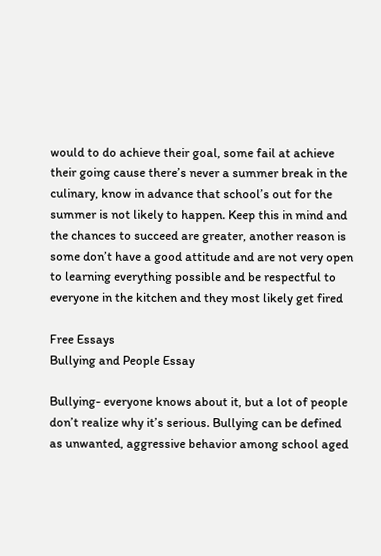would to do achieve their goal, some fail at achieve their going cause there’s never a summer break in the culinary, know in advance that school’s out for the summer is not likely to happen. Keep this in mind and the chances to succeed are greater, another reason is some don’t have a good attitude and are not very open to learning everything possible and be respectful to everyone in the kitchen and they most likely get fired

Free Essays
Bullying and People Essay

Bullying- everyone knows about it, but a lot of people don’t realize why it’s serious. Bullying can be defined as unwanted, aggressive behavior among school aged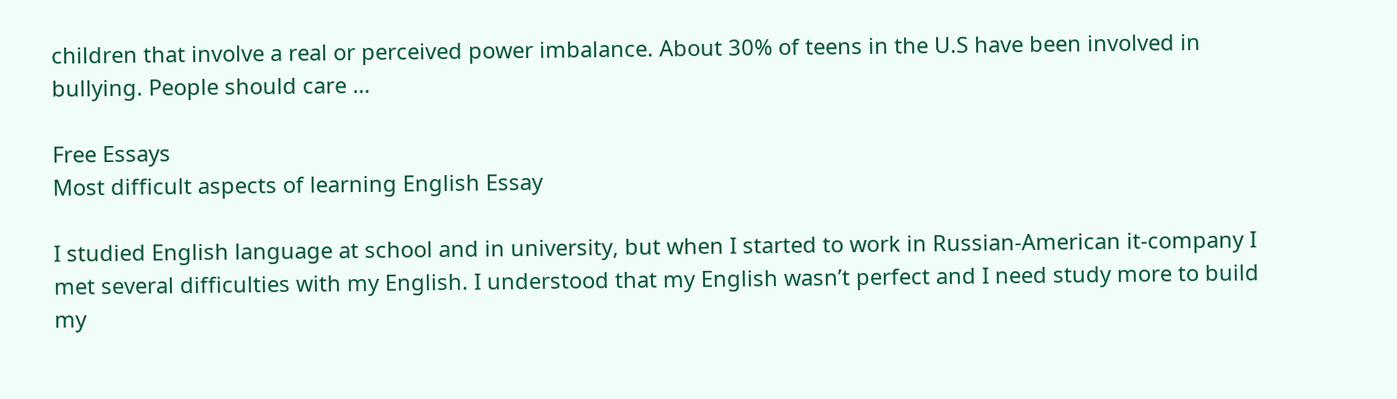children that involve a real or perceived power imbalance. About 30% of teens in the U.S have been involved in bullying. People should care …

Free Essays
Most difficult aspects of learning English Essay

I studied English language at school and in university, but when I started to work in Russian-American it-company I met several difficulties with my English. I understood that my English wasn’t perfect and I need study more to build my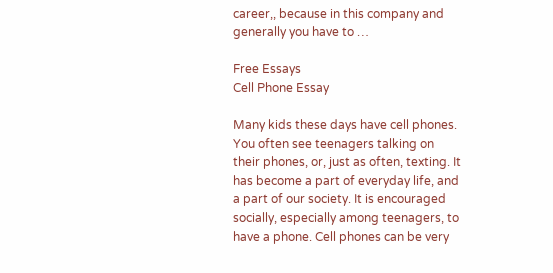career,, because in this company and generally you have to …

Free Essays
Cell Phone Essay

Many kids these days have cell phones. You often see teenagers talking on their phones, or, just as often, texting. It has become a part of everyday life, and a part of our society. It is encouraged socially, especially among teenagers, to have a phone. Cell phones can be very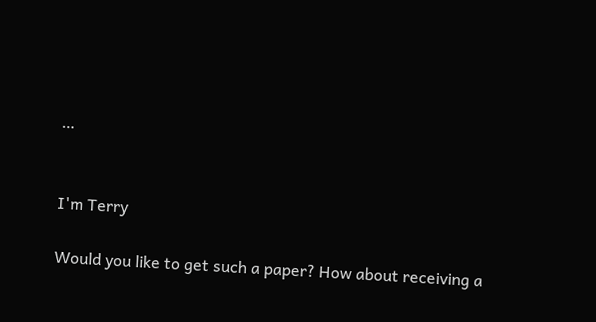…


I'm Terry

Would you like to get such a paper? How about receiving a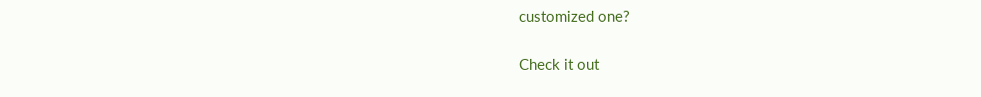customized one?

Check it out